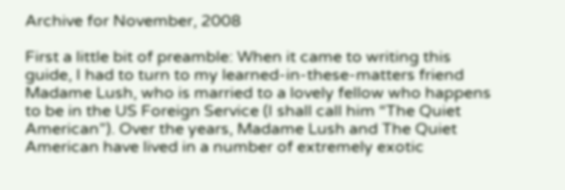Archive for November, 2008

First a little bit of preamble: When it came to writing this guide, I had to turn to my learned-in-these-matters friend Madame Lush, who is married to a lovely fellow who happens to be in the US Foreign Service (I shall call him “The Quiet American”). Over the years, Madame Lush and The Quiet American have lived in a number of extremely exotic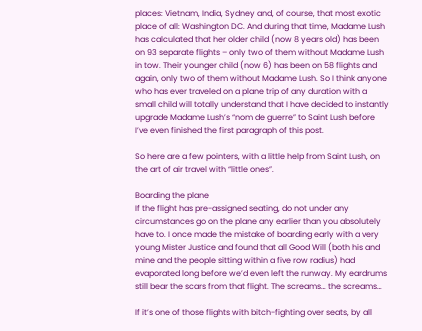places: Vietnam, India, Sydney and, of course, that most exotic place of all: Washington DC. And during that time, Madame Lush has calculated that her older child (now 8 years old) has been on 93 separate flights – only two of them without Madame Lush in tow. Their younger child (now 6) has been on 58 flights and again, only two of them without Madame Lush. So I think anyone who has ever traveled on a plane trip of any duration with a small child will totally understand that I have decided to instantly upgrade Madame Lush’s “nom de guerre” to Saint Lush before I’ve even finished the first paragraph of this post.

So here are a few pointers, with a little help from Saint Lush, on the art of air travel with “little ones”.

Boarding the plane
If the flight has pre-assigned seating, do not under any circumstances go on the plane any earlier than you absolutely have to. I once made the mistake of boarding early with a very young Mister Justice and found that all Good Will (both his and mine and the people sitting within a five row radius) had evaporated long before we’d even left the runway. My eardrums still bear the scars from that flight. The screams… the screams…

If it’s one of those flights with bitch-fighting over seats, by all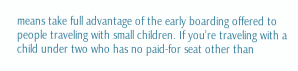means take full advantage of the early boarding offered to people traveling with small children. If you’re traveling with a child under two who has no paid-for seat other than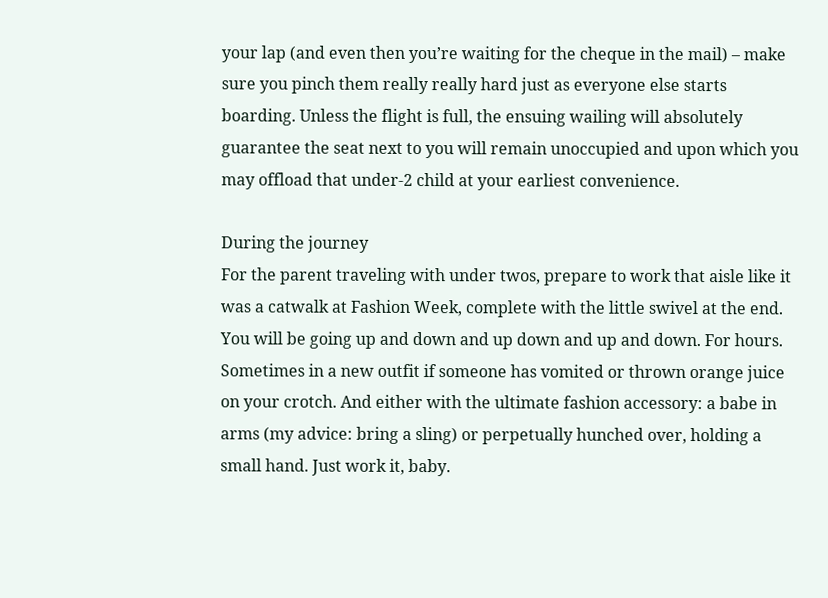your lap (and even then you’re waiting for the cheque in the mail) – make sure you pinch them really really hard just as everyone else starts boarding. Unless the flight is full, the ensuing wailing will absolutely guarantee the seat next to you will remain unoccupied and upon which you may offload that under-2 child at your earliest convenience.

During the journey
For the parent traveling with under twos, prepare to work that aisle like it was a catwalk at Fashion Week, complete with the little swivel at the end. You will be going up and down and up down and up and down. For hours. Sometimes in a new outfit if someone has vomited or thrown orange juice on your crotch. And either with the ultimate fashion accessory: a babe in arms (my advice: bring a sling) or perpetually hunched over, holding a small hand. Just work it, baby.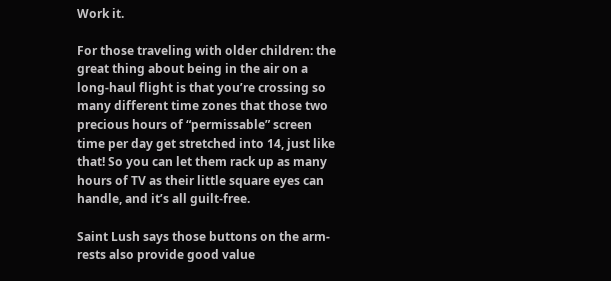Work it.

For those traveling with older children: the great thing about being in the air on a long-haul flight is that you’re crossing so many different time zones that those two precious hours of “permissable” screen time per day get stretched into 14, just like that! So you can let them rack up as many hours of TV as their little square eyes can handle, and it’s all guilt-free.

Saint Lush says those buttons on the arm-rests also provide good value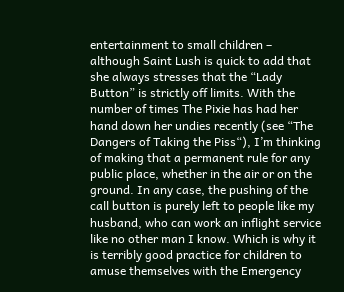entertainment to small children – although Saint Lush is quick to add that she always stresses that the “Lady Button” is strictly off limits. With the number of times The Pixie has had her hand down her undies recently (see “The Dangers of Taking the Piss“), I’m thinking of making that a permanent rule for any public place, whether in the air or on the ground. In any case, the pushing of the call button is purely left to people like my husband, who can work an inflight service like no other man I know. Which is why it is terribly good practice for children to amuse themselves with the Emergency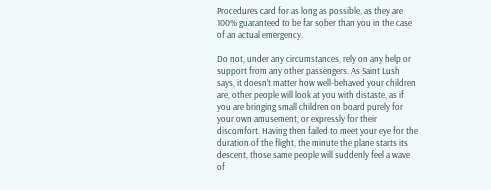Procedures card for as long as possible, as they are 100% guaranteed to be far sober than you in the case of an actual emergency.

Do not, under any circumstances, rely on any help or support from any other passengers. As Saint Lush says, it doesn’t matter how well-behaved your children are, other people will look at you with distaste, as if you are bringing small children on board purely for your own amusement, or expressly for their discomfort. Having then failed to meet your eye for the duration of the flight, the minute the plane starts its descent, those same people will suddenly feel a wave of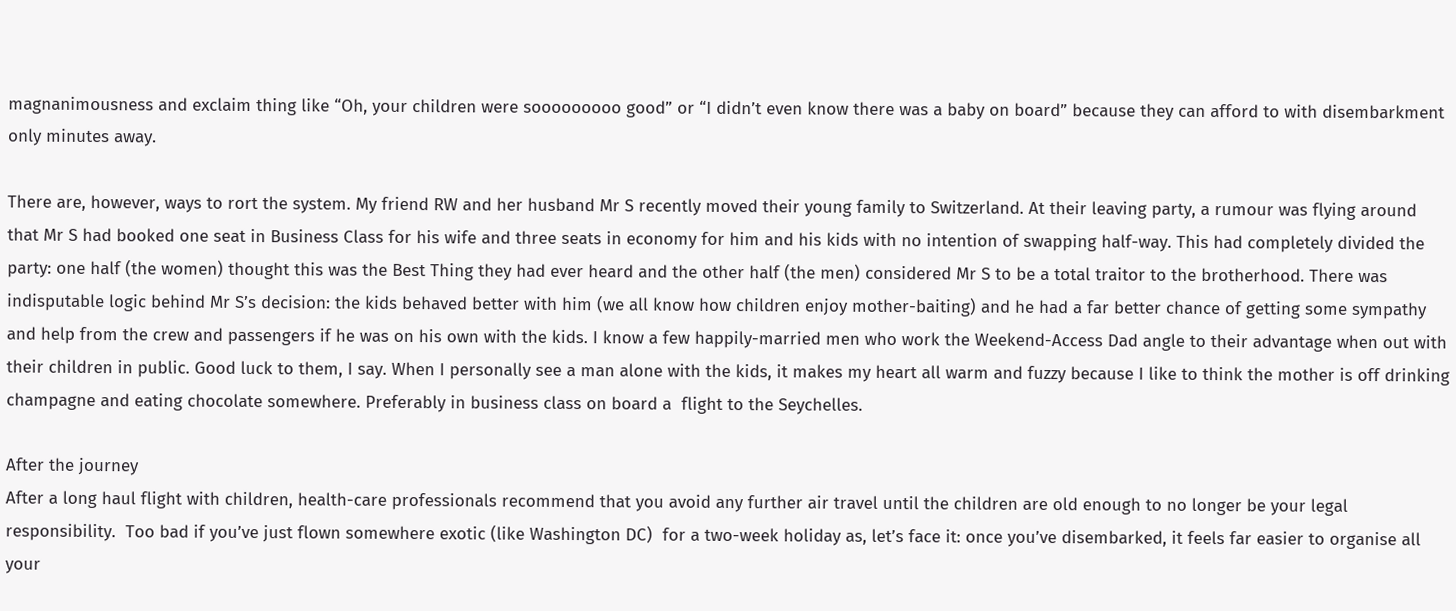magnanimousness and exclaim thing like “Oh, your children were sooooooooo good” or “I didn’t even know there was a baby on board” because they can afford to with disembarkment only minutes away.

There are, however, ways to rort the system. My friend RW and her husband Mr S recently moved their young family to Switzerland. At their leaving party, a rumour was flying around that Mr S had booked one seat in Business Class for his wife and three seats in economy for him and his kids with no intention of swapping half-way. This had completely divided the party: one half (the women) thought this was the Best Thing they had ever heard and the other half (the men) considered Mr S to be a total traitor to the brotherhood. There was indisputable logic behind Mr S’s decision: the kids behaved better with him (we all know how children enjoy mother-baiting) and he had a far better chance of getting some sympathy and help from the crew and passengers if he was on his own with the kids. I know a few happily-married men who work the Weekend-Access Dad angle to their advantage when out with their children in public. Good luck to them, I say. When I personally see a man alone with the kids, it makes my heart all warm and fuzzy because I like to think the mother is off drinking champagne and eating chocolate somewhere. Preferably in business class on board a  flight to the Seychelles.

After the journey
After a long haul flight with children, health-care professionals recommend that you avoid any further air travel until the children are old enough to no longer be your legal responsibility.  Too bad if you’ve just flown somewhere exotic (like Washington DC)  for a two-week holiday as, let’s face it: once you’ve disembarked, it feels far easier to organise all your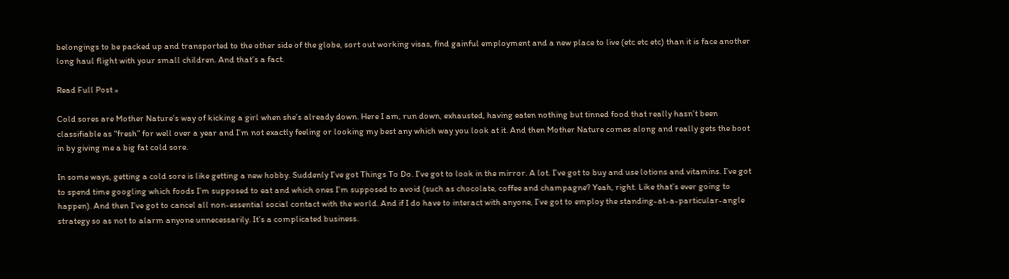belongings to be packed up and transported to the other side of the globe, sort out working visas, find gainful employment and a new place to live (etc etc etc) than it is face another long haul flight with your small children. And that’s a fact.

Read Full Post »

Cold sores are Mother Nature’s way of kicking a girl when she’s already down. Here I am, run down, exhausted, having eaten nothing but tinned food that really hasn’t been classifiable as “fresh” for well over a year and I’m not exactly feeling or looking my best any which way you look at it. And then Mother Nature comes along and really gets the boot in by giving me a big fat cold sore.

In some ways, getting a cold sore is like getting a new hobby. Suddenly I’ve got Things To Do. I’ve got to look in the mirror. A lot. I’ve got to buy and use lotions and vitamins. I’ve got to spend time googling which foods I’m supposed to eat and which ones I’m supposed to avoid (such as chocolate, coffee and champagne? Yeah, right. Like that’s ever going to happen). And then I’ve got to cancel all non-essential social contact with the world. And if I do have to interact with anyone, I’ve got to employ the standing-at-a-particular-angle strategy so as not to alarm anyone unnecessarily. It’s a complicated business.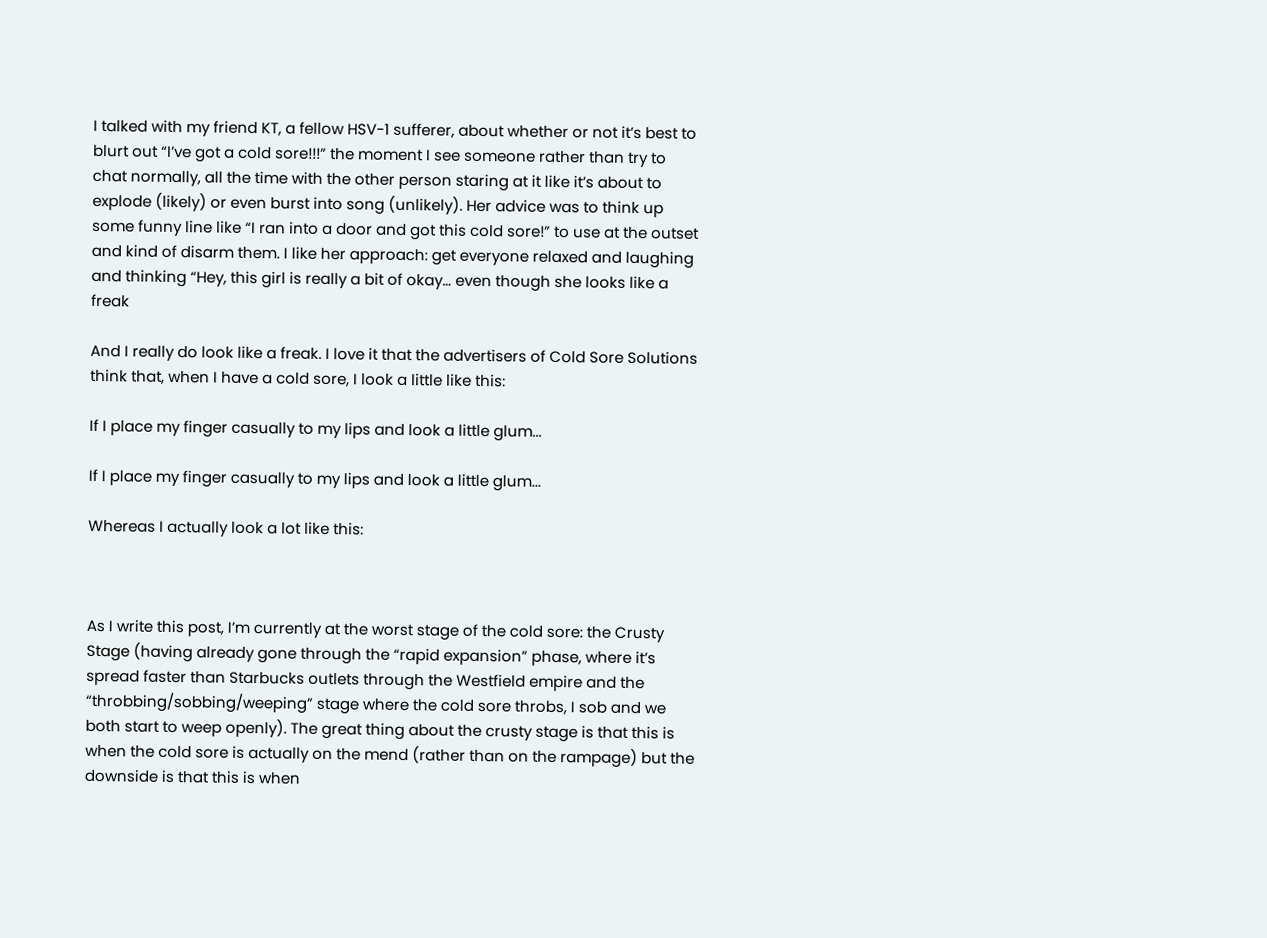I talked with my friend KT, a fellow HSV-1 sufferer, about whether or not it’s best to blurt out “I’ve got a cold sore!!!” the moment I see someone rather than try to chat normally, all the time with the other person staring at it like it’s about to explode (likely) or even burst into song (unlikely). Her advice was to think up some funny line like “I ran into a door and got this cold sore!” to use at the outset and kind of disarm them. I like her approach: get everyone relaxed and laughing and thinking “Hey, this girl is really a bit of okay… even though she looks like a freak

And I really do look like a freak. I love it that the advertisers of Cold Sore Solutions think that, when I have a cold sore, I look a little like this:

If I place my finger casually to my lips and look a little glum...

If I place my finger casually to my lips and look a little glum...

Whereas I actually look a lot like this:



As I write this post, I’m currently at the worst stage of the cold sore: the Crusty Stage (having already gone through the “rapid expansion” phase, where it’s spread faster than Starbucks outlets through the Westfield empire and the “throbbing/sobbing/weeping” stage where the cold sore throbs, I sob and we both start to weep openly). The great thing about the crusty stage is that this is when the cold sore is actually on the mend (rather than on the rampage) but the downside is that this is when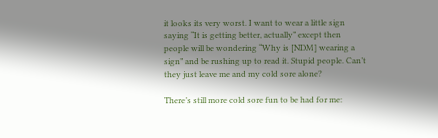it looks its very worst. I want to wear a little sign saying “It is getting better, actually” except then people will be wondering “Why is [NDM] wearing a sign” and be rushing up to read it. Stupid people. Can’t they just leave me and my cold sore alone?

There’s still more cold sore fun to be had for me: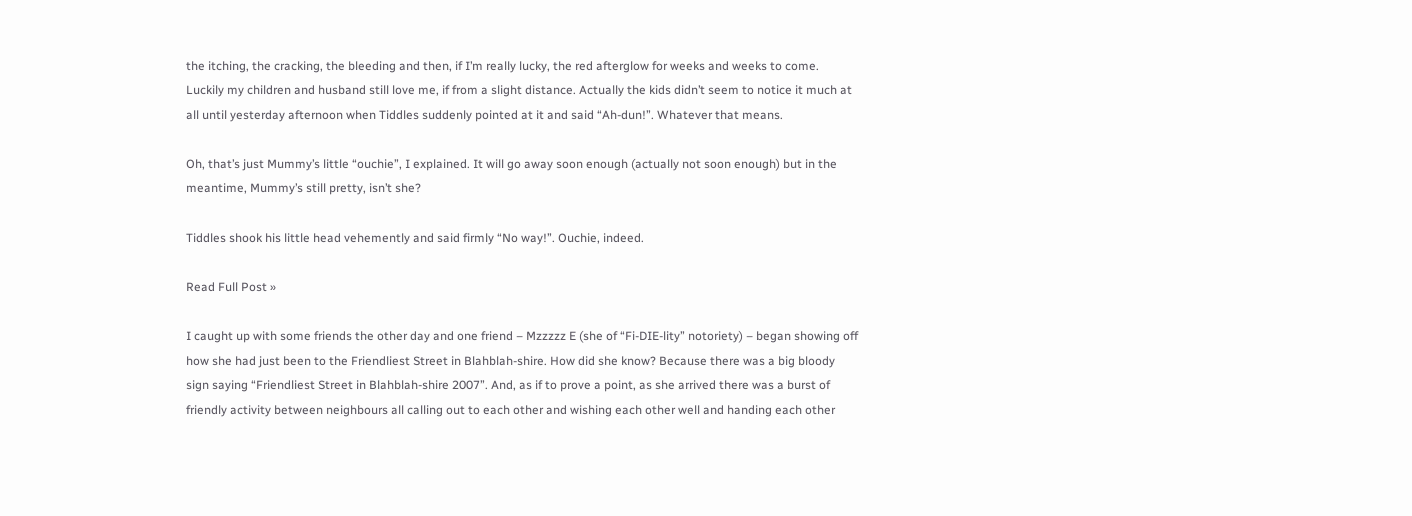the itching, the cracking, the bleeding and then, if I’m really lucky, the red afterglow for weeks and weeks to come. Luckily my children and husband still love me, if from a slight distance. Actually the kids didn’t seem to notice it much at all until yesterday afternoon when Tiddles suddenly pointed at it and said “Ah-dun!”. Whatever that means.

Oh, that’s just Mummy’s little “ouchie”, I explained. It will go away soon enough (actually not soon enough) but in the meantime, Mummy’s still pretty, isn’t she?

Tiddles shook his little head vehemently and said firmly “No way!”. Ouchie, indeed.

Read Full Post »

I caught up with some friends the other day and one friend – Mzzzzz E (she of “Fi-DIE-lity” notoriety) – began showing off how she had just been to the Friendliest Street in Blahblah-shire. How did she know? Because there was a big bloody sign saying “Friendliest Street in Blahblah-shire 2007”. And, as if to prove a point, as she arrived there was a burst of friendly activity between neighbours all calling out to each other and wishing each other well and handing each other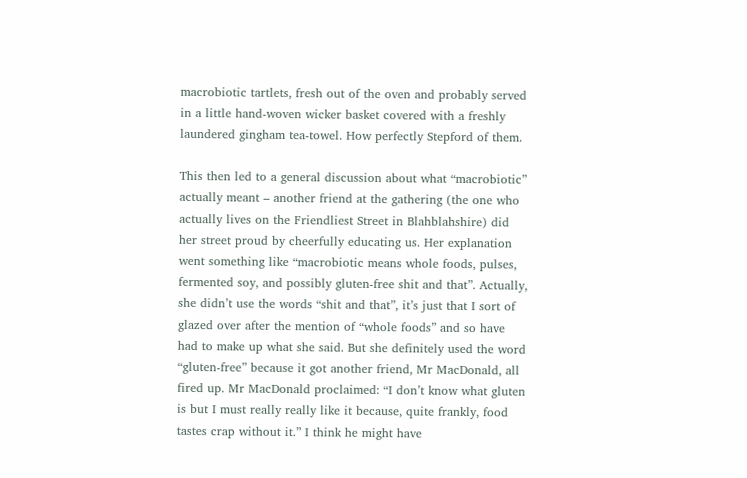macrobiotic tartlets, fresh out of the oven and probably served in a little hand-woven wicker basket covered with a freshly laundered gingham tea-towel. How perfectly Stepford of them.

This then led to a general discussion about what “macrobiotic” actually meant – another friend at the gathering (the one who actually lives on the Friendliest Street in Blahblahshire) did her street proud by cheerfully educating us. Her explanation went something like “macrobiotic means whole foods, pulses, fermented soy, and possibly gluten-free shit and that”. Actually, she didn’t use the words “shit and that”, it’s just that I sort of glazed over after the mention of “whole foods” and so have had to make up what she said. But she definitely used the word “gluten-free” because it got another friend, Mr MacDonald, all fired up. Mr MacDonald proclaimed: “I don’t know what gluten is but I must really really like it because, quite frankly, food tastes crap without it.” I think he might have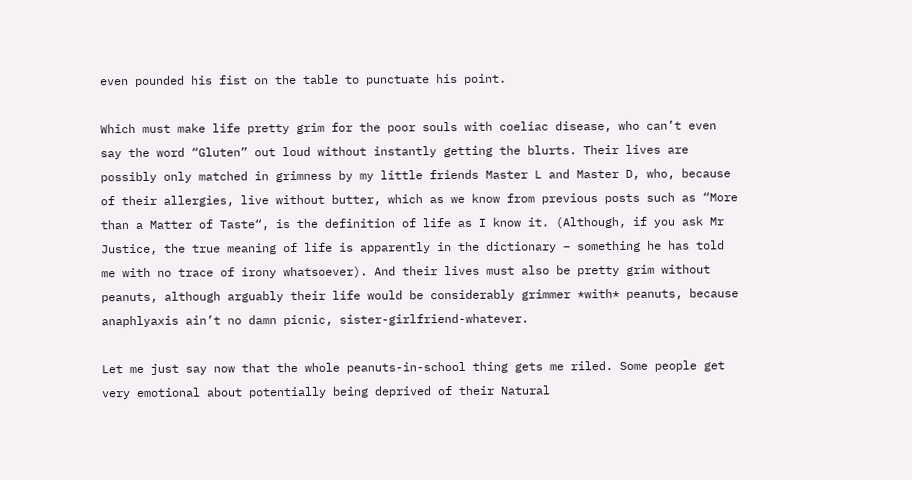even pounded his fist on the table to punctuate his point.

Which must make life pretty grim for the poor souls with coeliac disease, who can’t even say the word “Gluten” out loud without instantly getting the blurts. Their lives are possibly only matched in grimness by my little friends Master L and Master D, who, because of their allergies, live without butter, which as we know from previous posts such as “More than a Matter of Taste“, is the definition of life as I know it. (Although, if you ask Mr Justice, the true meaning of life is apparently in the dictionary – something he has told me with no trace of irony whatsoever). And their lives must also be pretty grim without peanuts, although arguably their life would be considerably grimmer *with* peanuts, because anaphlyaxis ain’t no damn picnic, sister-girlfriend-whatever.

Let me just say now that the whole peanuts-in-school thing gets me riled. Some people get very emotional about potentially being deprived of their Natural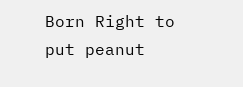Born Right to put peanut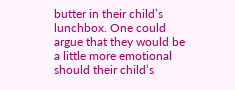butter in their child’s lunchbox. One could argue that they would be a little more emotional should their child’s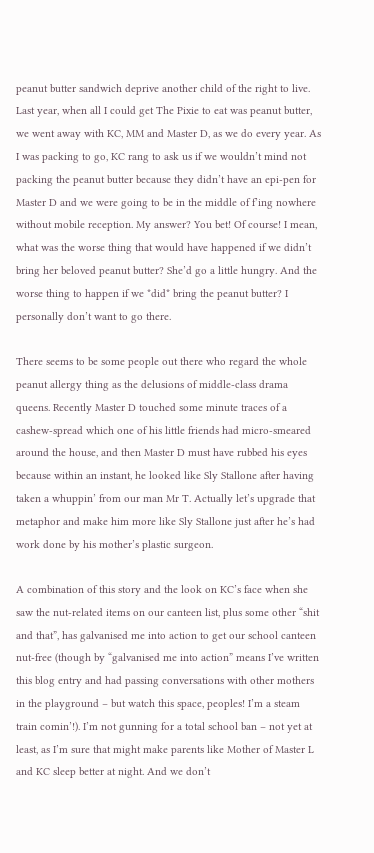peanut butter sandwich deprive another child of the right to live. Last year, when all I could get The Pixie to eat was peanut butter, we went away with KC, MM and Master D, as we do every year. As I was packing to go, KC rang to ask us if we wouldn’t mind not packing the peanut butter because they didn’t have an epi-pen for Master D and we were going to be in the middle of f’ing nowhere without mobile reception. My answer? You bet! Of course! I mean, what was the worse thing that would have happened if we didn’t bring her beloved peanut butter? She’d go a little hungry. And the worse thing to happen if we *did* bring the peanut butter? I personally don’t want to go there.

There seems to be some people out there who regard the whole peanut allergy thing as the delusions of middle-class drama queens. Recently Master D touched some minute traces of a cashew-spread which one of his little friends had micro-smeared around the house, and then Master D must have rubbed his eyes because within an instant, he looked like Sly Stallone after having taken a whuppin’ from our man Mr T. Actually let’s upgrade that metaphor and make him more like Sly Stallone just after he’s had work done by his mother’s plastic surgeon.

A combination of this story and the look on KC’s face when she saw the nut-related items on our canteen list, plus some other “shit and that”, has galvanised me into action to get our school canteen nut-free (though by “galvanised me into action” means I’ve written this blog entry and had passing conversations with other mothers in the playground – but watch this space, peoples! I’m a steam train comin’!). I’m not gunning for a total school ban – not yet at least, as I’m sure that might make parents like Mother of Master L and KC sleep better at night. And we don’t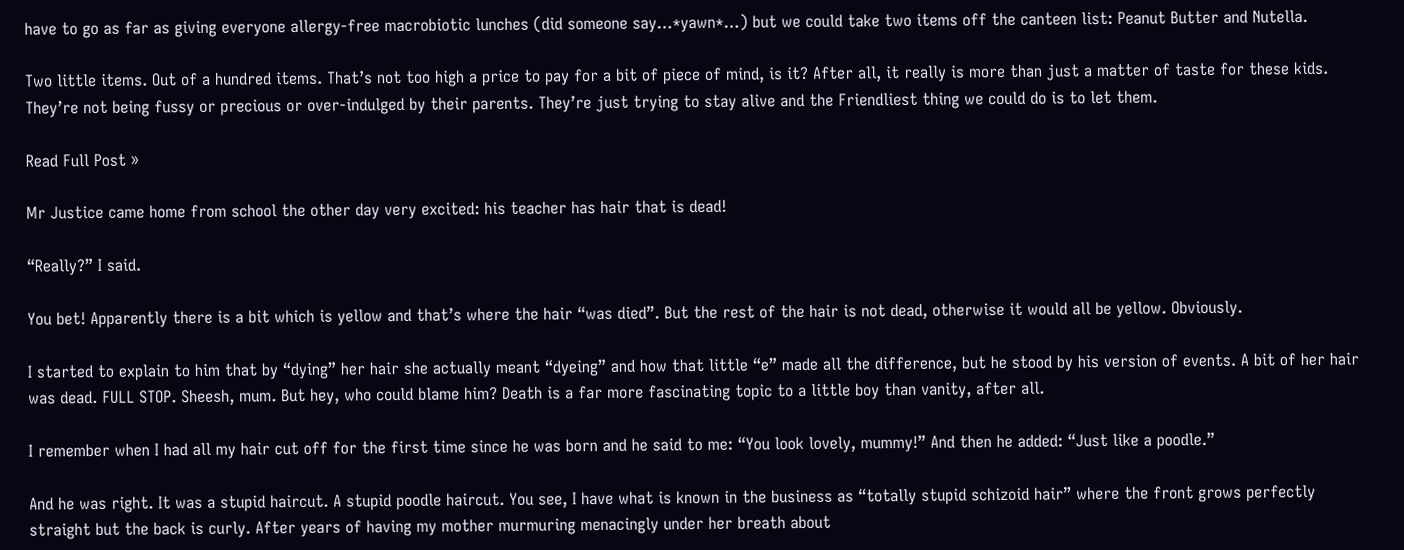have to go as far as giving everyone allergy-free macrobiotic lunches (did someone say…*yawn*…) but we could take two items off the canteen list: Peanut Butter and Nutella.

Two little items. Out of a hundred items. That’s not too high a price to pay for a bit of piece of mind, is it? After all, it really is more than just a matter of taste for these kids. They’re not being fussy or precious or over-indulged by their parents. They’re just trying to stay alive and the Friendliest thing we could do is to let them.

Read Full Post »

Mr Justice came home from school the other day very excited: his teacher has hair that is dead!

“Really?” I said.

You bet! Apparently there is a bit which is yellow and that’s where the hair “was died”. But the rest of the hair is not dead, otherwise it would all be yellow. Obviously.

I started to explain to him that by “dying” her hair she actually meant “dyeing” and how that little “e” made all the difference, but he stood by his version of events. A bit of her hair was dead. FULL STOP. Sheesh, mum. But hey, who could blame him? Death is a far more fascinating topic to a little boy than vanity, after all.

I remember when I had all my hair cut off for the first time since he was born and he said to me: “You look lovely, mummy!” And then he added: “Just like a poodle.”

And he was right. It was a stupid haircut. A stupid poodle haircut. You see, I have what is known in the business as “totally stupid schizoid hair” where the front grows perfectly straight but the back is curly. After years of having my mother murmuring menacingly under her breath about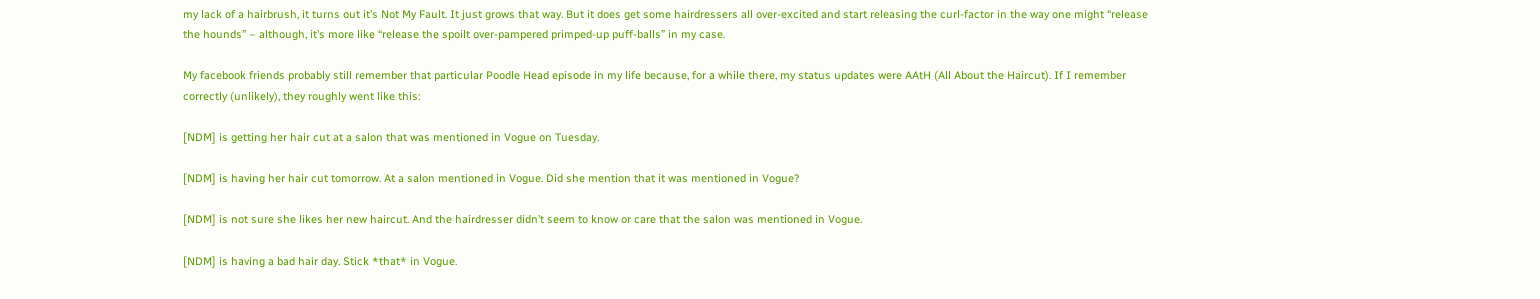my lack of a hairbrush, it turns out it’s Not My Fault. It just grows that way. But it does get some hairdressers all over-excited and start releasing the curl-factor in the way one might “release the hounds” – although, it’s more like “release the spoilt over-pampered primped-up puff-balls” in my case.

My facebook friends probably still remember that particular Poodle Head episode in my life because, for a while there, my status updates were AAtH (All About the Haircut). If I remember correctly (unlikely), they roughly went like this:

[NDM] is getting her hair cut at a salon that was mentioned in Vogue on Tuesday.

[NDM] is having her hair cut tomorrow. At a salon mentioned in Vogue. Did she mention that it was mentioned in Vogue?

[NDM] is not sure she likes her new haircut. And the hairdresser didn’t seem to know or care that the salon was mentioned in Vogue.

[NDM] is having a bad hair day. Stick *that* in Vogue.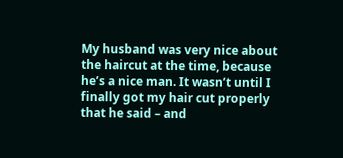My husband was very nice about the haircut at the time, because he’s a nice man. It wasn’t until I finally got my hair cut properly that he said – and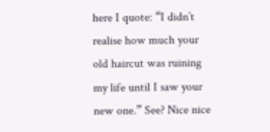here I quote: “I didn’t realise how much your old haircut was ruining my life until I saw your new one.” See? Nice nice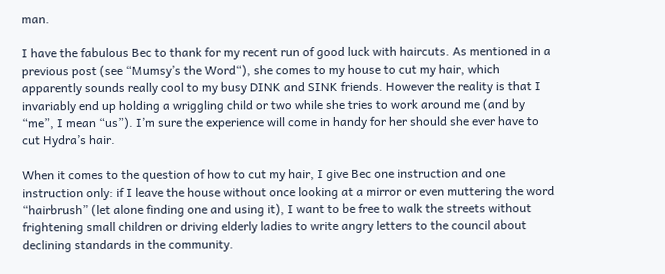man.

I have the fabulous Bec to thank for my recent run of good luck with haircuts. As mentioned in a previous post (see “Mumsy’s the Word“), she comes to my house to cut my hair, which apparently sounds really cool to my busy DINK and SINK friends. However the reality is that I invariably end up holding a wriggling child or two while she tries to work around me (and by “me”, I mean “us”). I’m sure the experience will come in handy for her should she ever have to cut Hydra’s hair.

When it comes to the question of how to cut my hair, I give Bec one instruction and one instruction only: if I leave the house without once looking at a mirror or even muttering the word “hairbrush” (let alone finding one and using it), I want to be free to walk the streets without frightening small children or driving elderly ladies to write angry letters to the council about declining standards in the community.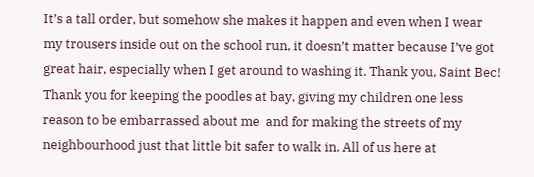It’s a tall order, but somehow she makes it happen and even when I wear my trousers inside out on the school run, it doesn’t matter because I’ve got great hair, especially when I get around to washing it. Thank you, Saint Bec! Thank you for keeping the poodles at bay, giving my children one less reason to be embarrassed about me  and for making the streets of my neighbourhood just that little bit safer to walk in. All of us here at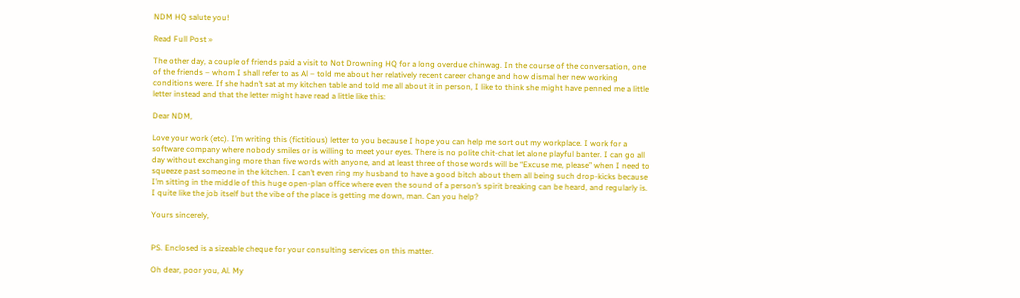NDM HQ salute you!

Read Full Post »

The other day, a couple of friends paid a visit to Not Drowning HQ for a long overdue chinwag. In the course of the conversation, one of the friends – whom I shall refer to as Al – told me about her relatively recent career change and how dismal her new working conditions were. If she hadn’t sat at my kitchen table and told me all about it in person, I like to think she might have penned me a little letter instead and that the letter might have read a little like this:

Dear NDM,

Love your work (etc). I’m writing this (fictitious) letter to you because I hope you can help me sort out my workplace. I work for a software company where nobody smiles or is willing to meet your eyes. There is no polite chit-chat let alone playful banter. I can go all day without exchanging more than five words with anyone, and at least three of those words will be “Excuse me, please” when I need to squeeze past someone in the kitchen. I can’t even ring my husband to have a good bitch about them all being such drop-kicks because I’m sitting in the middle of this huge open-plan office where even the sound of a person’s spirit breaking can be heard, and regularly is.  I quite like the job itself but the vibe of the place is getting me down, man. Can you help?

Yours sincerely,


PS. Enclosed is a sizeable cheque for your consulting services on this matter.

Oh dear, poor you, Al. My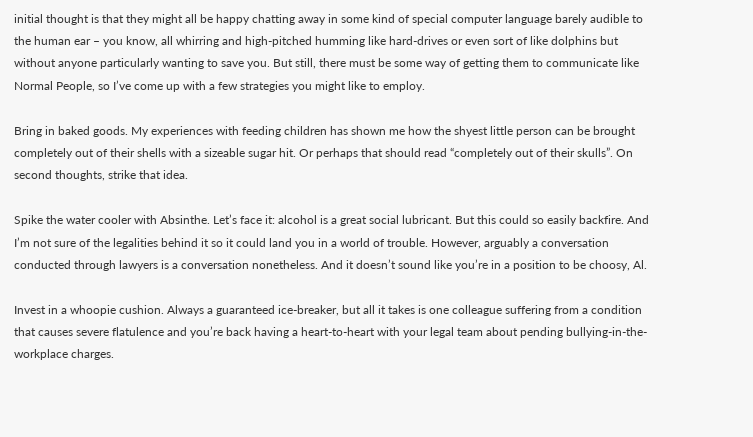initial thought is that they might all be happy chatting away in some kind of special computer language barely audible to the human ear – you know, all whirring and high-pitched humming like hard-drives or even sort of like dolphins but without anyone particularly wanting to save you. But still, there must be some way of getting them to communicate like Normal People, so I’ve come up with a few strategies you might like to employ.

Bring in baked goods. My experiences with feeding children has shown me how the shyest little person can be brought completely out of their shells with a sizeable sugar hit. Or perhaps that should read “completely out of their skulls”. On second thoughts, strike that idea.

Spike the water cooler with Absinthe. Let’s face it: alcohol is a great social lubricant. But this could so easily backfire. And I’m not sure of the legalities behind it so it could land you in a world of trouble. However, arguably a conversation conducted through lawyers is a conversation nonetheless. And it doesn’t sound like you’re in a position to be choosy, Al.

Invest in a whoopie cushion. Always a guaranteed ice-breaker, but all it takes is one colleague suffering from a condition that causes severe flatulence and you’re back having a heart-to-heart with your legal team about pending bullying-in-the-workplace charges.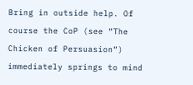Bring in outside help. Of course the CoP (see “The Chicken of Persuasion“) immediately springs to mind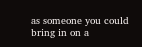as someone you could bring in on a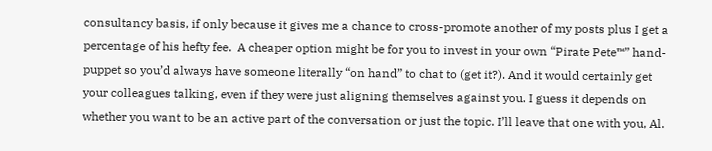consultancy basis, if only because it gives me a chance to cross-promote another of my posts plus I get a percentage of his hefty fee.  A cheaper option might be for you to invest in your own “Pirate Pete™” hand-puppet so you’d always have someone literally “on hand” to chat to (get it?). And it would certainly get your colleagues talking, even if they were just aligning themselves against you. I guess it depends on whether you want to be an active part of the conversation or just the topic. I’ll leave that one with you, Al.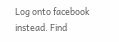Log onto facebook instead. Find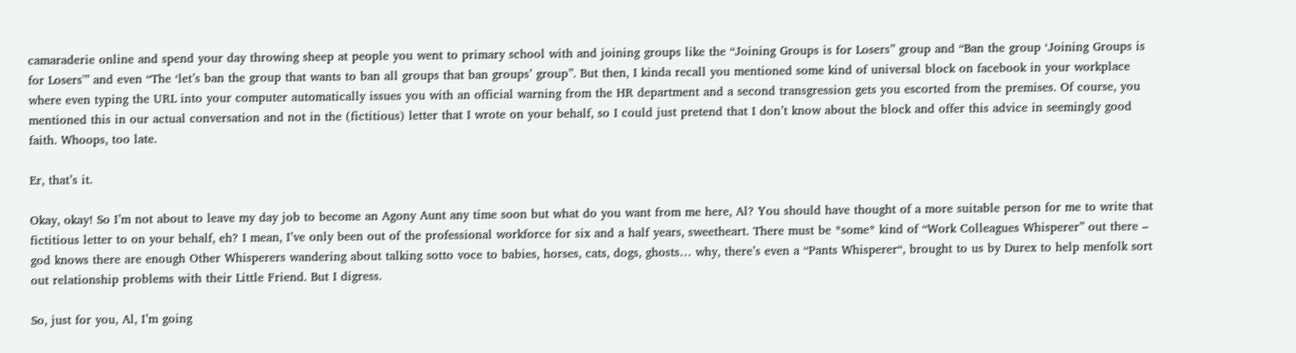camaraderie online and spend your day throwing sheep at people you went to primary school with and joining groups like the “Joining Groups is for Losers” group and “Ban the group ‘Joining Groups is for Losers'” and even “The ‘let’s ban the group that wants to ban all groups that ban groups’ group”. But then, I kinda recall you mentioned some kind of universal block on facebook in your workplace where even typing the URL into your computer automatically issues you with an official warning from the HR department and a second transgression gets you escorted from the premises. Of course, you mentioned this in our actual conversation and not in the (fictitious) letter that I wrote on your behalf, so I could just pretend that I don’t know about the block and offer this advice in seemingly good faith. Whoops, too late.

Er, that’s it.

Okay, okay! So I’m not about to leave my day job to become an Agony Aunt any time soon but what do you want from me here, Al? You should have thought of a more suitable person for me to write that fictitious letter to on your behalf, eh? I mean, I’ve only been out of the professional workforce for six and a half years, sweetheart. There must be *some* kind of “Work Colleagues Whisperer” out there – god knows there are enough Other Whisperers wandering about talking sotto voce to babies, horses, cats, dogs, ghosts… why, there’s even a “Pants Whisperer“, brought to us by Durex to help menfolk sort out relationship problems with their Little Friend. But I digress.

So, just for you, Al, I’m going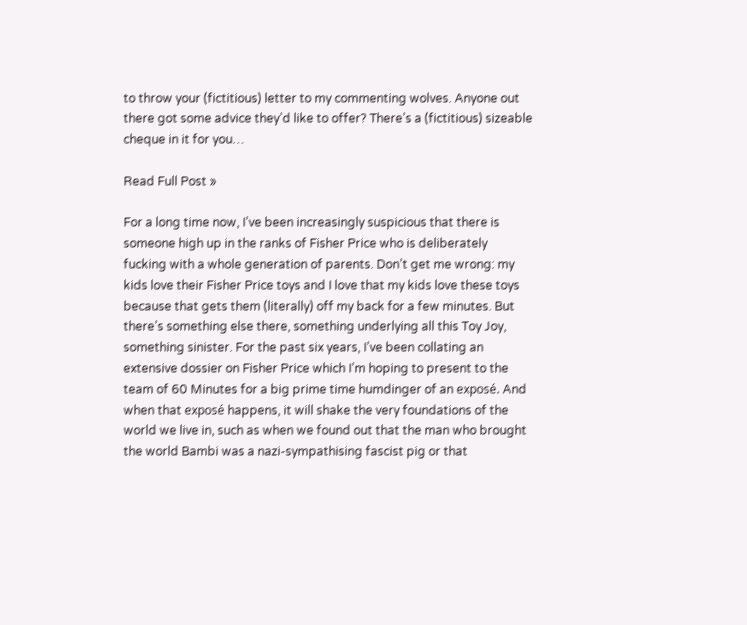to throw your (fictitious) letter to my commenting wolves. Anyone out there got some advice they’d like to offer? There’s a (fictitious) sizeable cheque in it for you…

Read Full Post »

For a long time now, I’ve been increasingly suspicious that there is someone high up in the ranks of Fisher Price who is deliberately fucking with a whole generation of parents. Don’t get me wrong: my kids love their Fisher Price toys and I love that my kids love these toys because that gets them (literally) off my back for a few minutes. But there’s something else there, something underlying all this Toy Joy, something sinister. For the past six years, I’ve been collating an extensive dossier on Fisher Price which I’m hoping to present to the team of 60 Minutes for a big prime time humdinger of an exposé. And when that exposé happens, it will shake the very foundations of the world we live in, such as when we found out that the man who brought the world Bambi was a nazi-sympathising fascist pig or that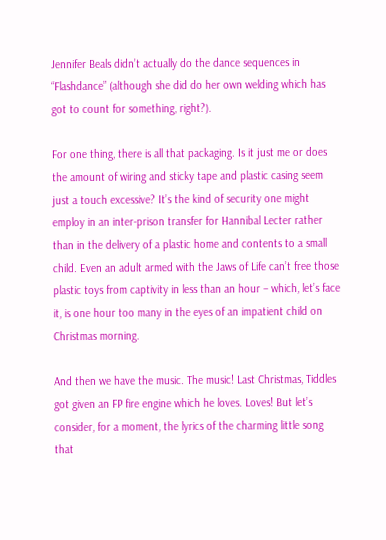Jennifer Beals didn’t actually do the dance sequences in “Flashdance” (although she did do her own welding which has got to count for something, right?).

For one thing, there is all that packaging. Is it just me or does the amount of wiring and sticky tape and plastic casing seem just a touch excessive? It’s the kind of security one might employ in an inter-prison transfer for Hannibal Lecter rather than in the delivery of a plastic home and contents to a small child. Even an adult armed with the Jaws of Life can’t free those plastic toys from captivity in less than an hour – which, let’s face it, is one hour too many in the eyes of an impatient child on Christmas morning.

And then we have the music. The music! Last Christmas, Tiddles got given an FP fire engine which he loves. Loves! But let’s consider, for a moment, the lyrics of the charming little song that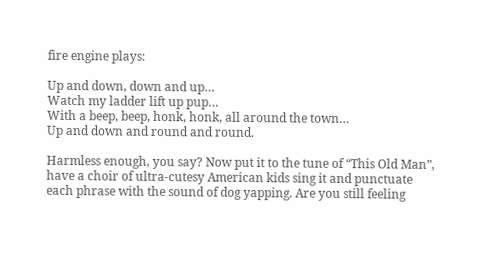fire engine plays:

Up and down, down and up…
Watch my ladder lift up pup…
With a beep, beep, honk, honk, all around the town…
Up and down and round and round.

Harmless enough, you say? Now put it to the tune of “This Old Man”, have a choir of ultra-cutesy American kids sing it and punctuate each phrase with the sound of dog yapping. Are you still feeling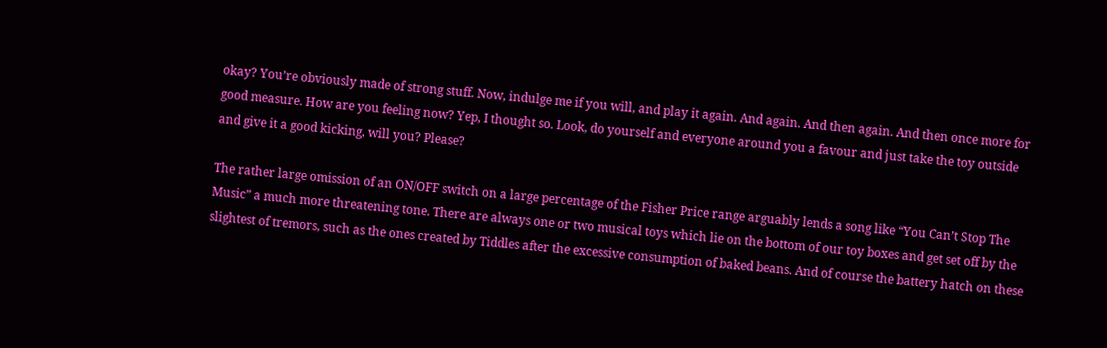okay? You’re obviously made of strong stuff. Now, indulge me if you will, and play it again. And again. And then again. And then once more for good measure. How are you feeling now? Yep, I thought so. Look, do yourself and everyone around you a favour and just take the toy outside and give it a good kicking, will you? Please?

The rather large omission of an ON/OFF switch on a large percentage of the Fisher Price range arguably lends a song like “You Can’t Stop The Music” a much more threatening tone. There are always one or two musical toys which lie on the bottom of our toy boxes and get set off by the slightest of tremors, such as the ones created by Tiddles after the excessive consumption of baked beans. And of course the battery hatch on these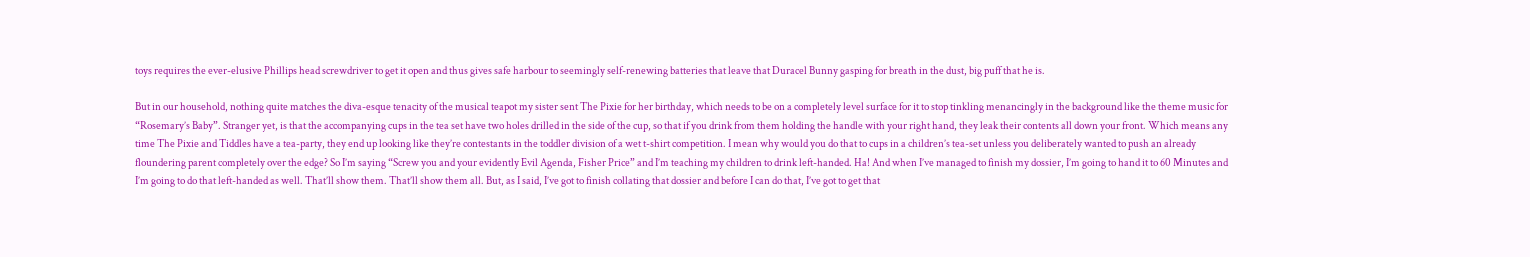toys requires the ever-elusive Phillips head screwdriver to get it open and thus gives safe harbour to seemingly self-renewing batteries that leave that Duracel Bunny gasping for breath in the dust, big puff that he is.

But in our household, nothing quite matches the diva-esque tenacity of the musical teapot my sister sent The Pixie for her birthday, which needs to be on a completely level surface for it to stop tinkling menancingly in the background like the theme music for “Rosemary’s Baby”. Stranger yet, is that the accompanying cups in the tea set have two holes drilled in the side of the cup, so that if you drink from them holding the handle with your right hand, they leak their contents all down your front. Which means any time The Pixie and Tiddles have a tea-party, they end up looking like they’re contestants in the toddler division of a wet t-shirt competition. I mean why would you do that to cups in a children’s tea-set unless you deliberately wanted to push an already floundering parent completely over the edge? So I’m saying “Screw you and your evidently Evil Agenda, Fisher Price” and I’m teaching my children to drink left-handed. Ha! And when I’ve managed to finish my dossier, I’m going to hand it to 60 Minutes and I’m going to do that left-handed as well. That’ll show them. That’ll show them all. But, as I said, I’ve got to finish collating that dossier and before I can do that, I’ve got to get that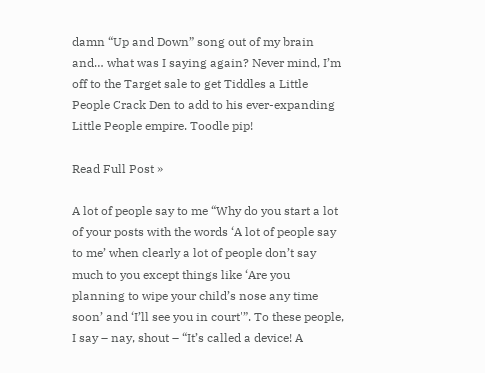damn “Up and Down” song out of my brain and… what was I saying again? Never mind, I’m off to the Target sale to get Tiddles a Little People Crack Den to add to his ever-expanding Little People empire. Toodle pip!

Read Full Post »

A lot of people say to me “Why do you start a lot of your posts with the words ‘A lot of people say to me’ when clearly a lot of people don’t say much to you except things like ‘Are you planning to wipe your child’s nose any time soon’ and ‘I’ll see you in court'”. To these people, I say – nay, shout – “It’s called a device! A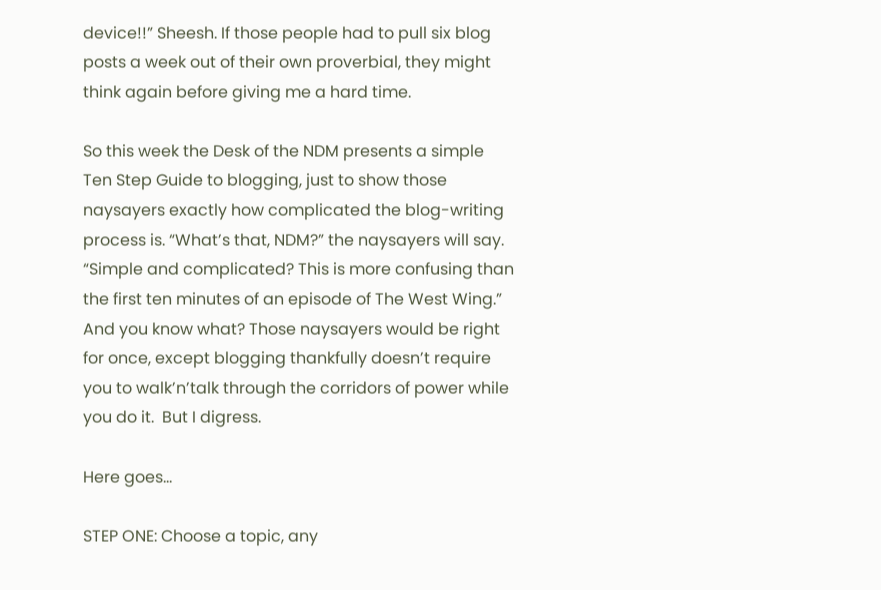device!!” Sheesh. If those people had to pull six blog posts a week out of their own proverbial, they might think again before giving me a hard time.

So this week the Desk of the NDM presents a simple Ten Step Guide to blogging, just to show those naysayers exactly how complicated the blog-writing process is. “What’s that, NDM?” the naysayers will say. “Simple and complicated? This is more confusing than the first ten minutes of an episode of The West Wing.” And you know what? Those naysayers would be right for once, except blogging thankfully doesn’t require you to walk’n’talk through the corridors of power while you do it.  But I digress.

Here goes…

STEP ONE: Choose a topic, any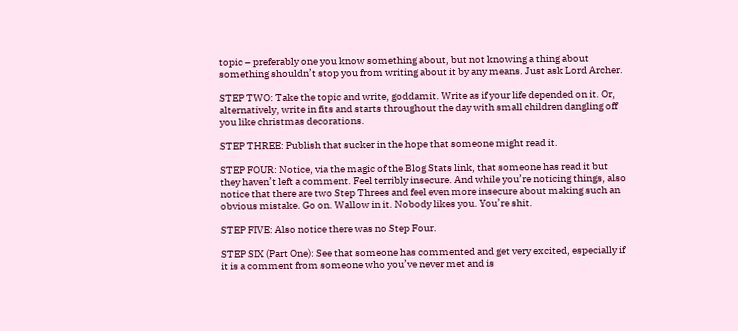topic – preferably one you know something about, but not knowing a thing about something shouldn’t stop you from writing about it by any means. Just ask Lord Archer.

STEP TWO: Take the topic and write, goddamit. Write as if your life depended on it. Or, alternatively, write in fits and starts throughout the day with small children dangling off you like christmas decorations.

STEP THREE: Publish that sucker in the hope that someone might read it.

STEP FOUR: Notice, via the magic of the Blog Stats link, that someone has read it but they haven’t left a comment. Feel terribly insecure. And while you’re noticing things, also notice that there are two Step Threes and feel even more insecure about making such an obvious mistake. Go on. Wallow in it. Nobody likes you. You’re shit.

STEP FIVE: Also notice there was no Step Four.

STEP SIX (Part One): See that someone has commented and get very excited, especially if it is a comment from someone who you’ve never met and is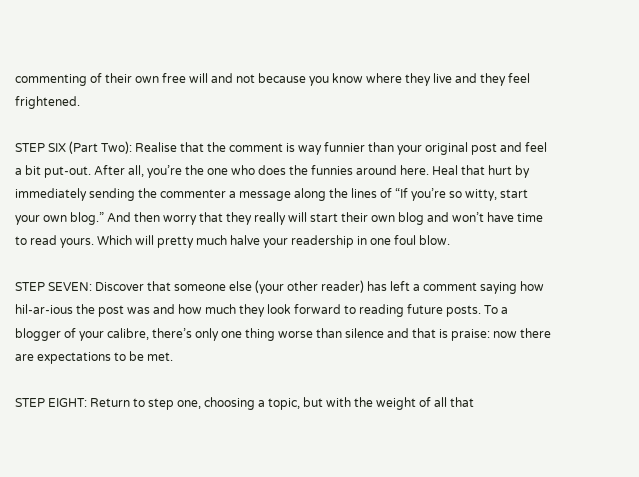commenting of their own free will and not because you know where they live and they feel frightened.

STEP SIX (Part Two): Realise that the comment is way funnier than your original post and feel a bit put-out. After all, you’re the one who does the funnies around here. Heal that hurt by immediately sending the commenter a message along the lines of “If you’re so witty, start your own blog.” And then worry that they really will start their own blog and won’t have time to read yours. Which will pretty much halve your readership in one foul blow.

STEP SEVEN: Discover that someone else (your other reader) has left a comment saying how hil-ar-ious the post was and how much they look forward to reading future posts. To a blogger of your calibre, there’s only one thing worse than silence and that is praise: now there are expectations to be met.

STEP EIGHT: Return to step one, choosing a topic, but with the weight of all that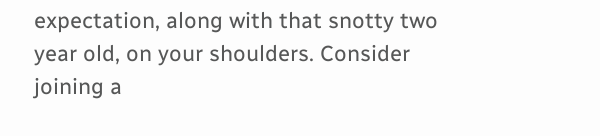expectation, along with that snotty two year old, on your shoulders. Consider joining a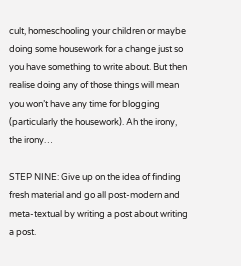cult, homeschooling your children or maybe doing some housework for a change just so you have something to write about. But then realise doing any of those things will mean you won’t have any time for blogging (particularly the housework). Ah the irony, the irony…

STEP NINE: Give up on the idea of finding fresh material and go all post-modern and meta-textual by writing a post about writing a post.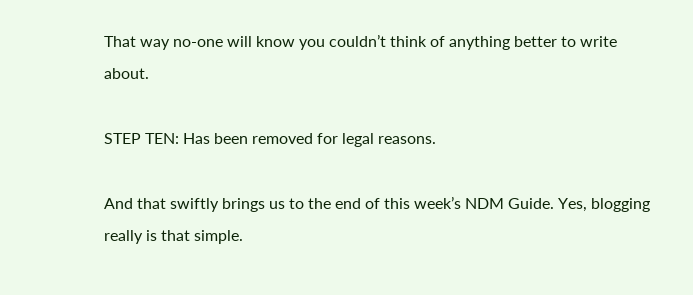That way no-one will know you couldn’t think of anything better to write about.

STEP TEN: Has been removed for legal reasons.

And that swiftly brings us to the end of this week’s NDM Guide. Yes, blogging really is that simple.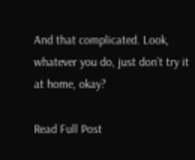And that complicated. Look, whatever you do, just don’t try it at home, okay?

Read Full Post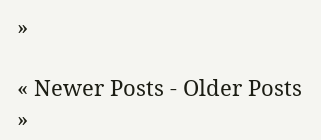»

« Newer Posts - Older Posts »